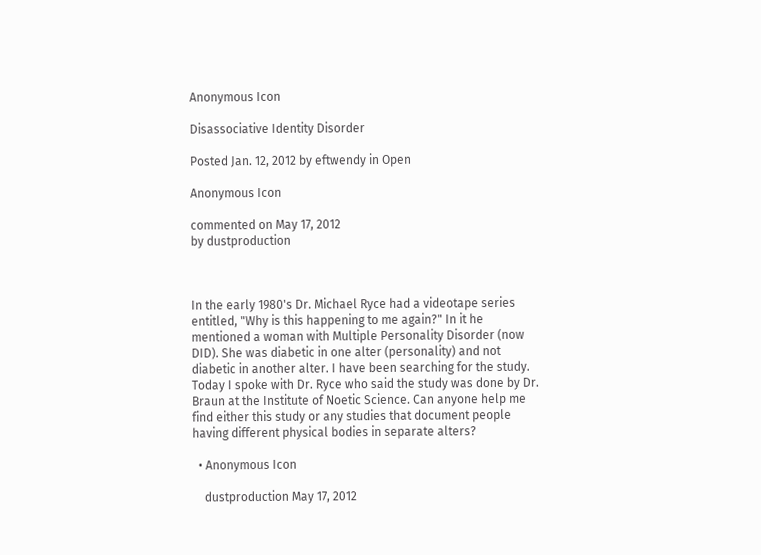Anonymous Icon

Disassociative Identity Disorder

Posted Jan. 12, 2012 by eftwendy in Open

Anonymous Icon

commented on May 17, 2012
by dustproduction



In the early 1980's Dr. Michael Ryce had a videotape series entitled, "Why is this happening to me again?" In it he mentioned a woman with Multiple Personality Disorder (now DID). She was diabetic in one alter (personality) and not diabetic in another alter. I have been searching for the study. Today I spoke with Dr. Ryce who said the study was done by Dr. Braun at the Institute of Noetic Science. Can anyone help me find either this study or any studies that document people having different physical bodies in separate alters?

  • Anonymous Icon

    dustproduction May 17, 2012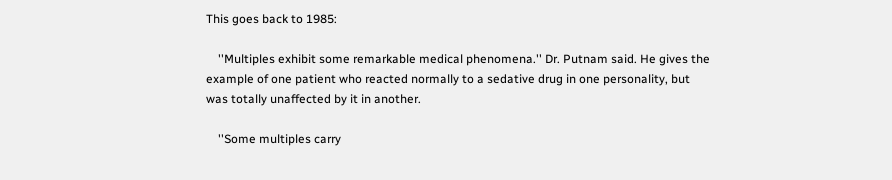This goes back to 1985:

    ''Multiples exhibit some remarkable medical phenomena.'' Dr. Putnam said. He gives the example of one patient who reacted normally to a sedative drug in one personality, but was totally unaffected by it in another.

    ''Some multiples carry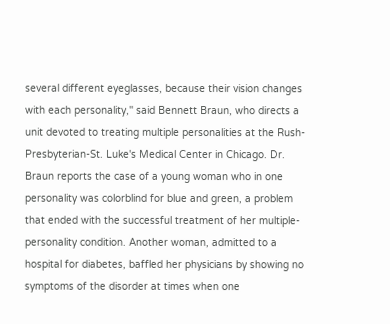several different eyeglasses, because their vision changes with each personality,'' said Bennett Braun, who directs a unit devoted to treating multiple personalities at the Rush-Presbyterian-St. Luke's Medical Center in Chicago. Dr. Braun reports the case of a young woman who in one personality was colorblind for blue and green, a problem that ended with the successful treatment of her multiple-personality condition. Another woman, admitted to a hospital for diabetes, baffled her physicians by showing no symptoms of the disorder at times when one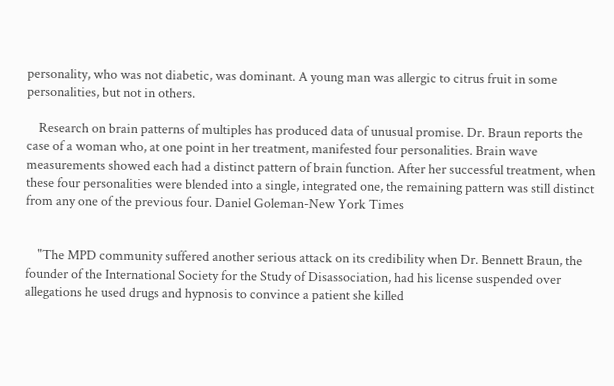personality, who was not diabetic, was dominant. A young man was allergic to citrus fruit in some personalities, but not in others.

    Research on brain patterns of multiples has produced data of unusual promise. Dr. Braun reports the case of a woman who, at one point in her treatment, manifested four personalities. Brain wave measurements showed each had a distinct pattern of brain function. After her successful treatment, when these four personalities were blended into a single, integrated one, the remaining pattern was still distinct from any one of the previous four. Daniel Goleman-New York Times


    "The MPD community suffered another serious attack on its credibility when Dr. Bennett Braun, the founder of the International Society for the Study of Disassociation, had his license suspended over allegations he used drugs and hypnosis to convince a patient she killed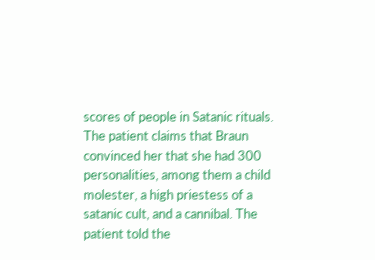scores of people in Satanic rituals. The patient claims that Braun convinced her that she had 300 personalities, among them a child molester, a high priestess of a satanic cult, and a cannibal. The patient told the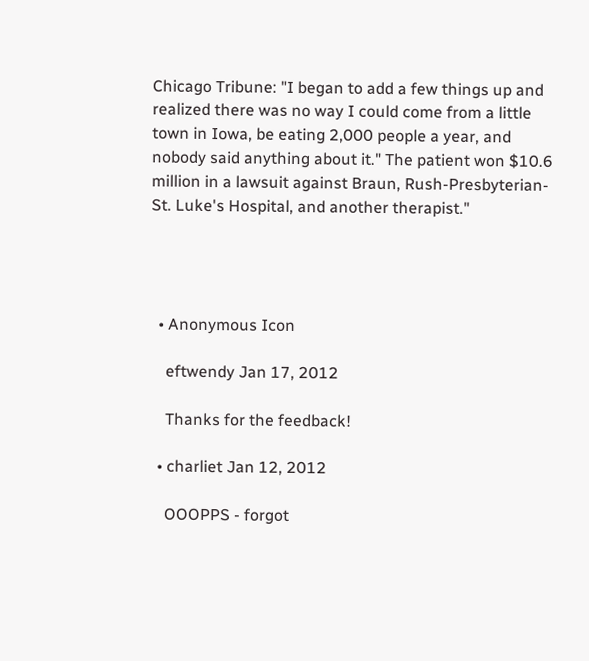Chicago Tribune: "I began to add a few things up and realized there was no way I could come from a little town in Iowa, be eating 2,000 people a year, and nobody said anything about it." The patient won $10.6 million in a lawsuit against Braun, Rush-Presbyterian-St. Luke's Hospital, and another therapist."




  • Anonymous Icon

    eftwendy Jan 17, 2012

    Thanks for the feedback!

  • charliet Jan 12, 2012

    OOOPPS - forgot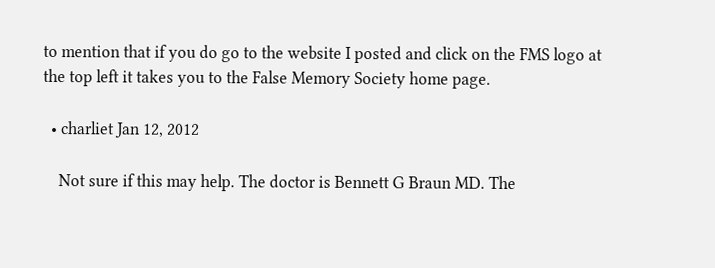to mention that if you do go to the website I posted and click on the FMS logo at the top left it takes you to the False Memory Society home page.

  • charliet Jan 12, 2012

    Not sure if this may help. The doctor is Bennett G Braun MD. The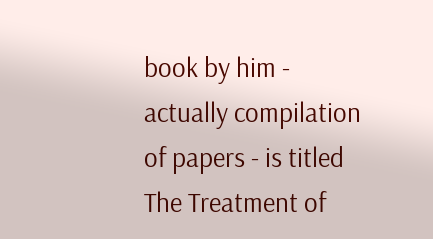book by him - actually compilation of papers - is titled The Treatment of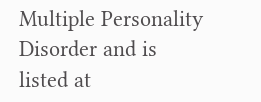Multiple Personality Disorder and is listed at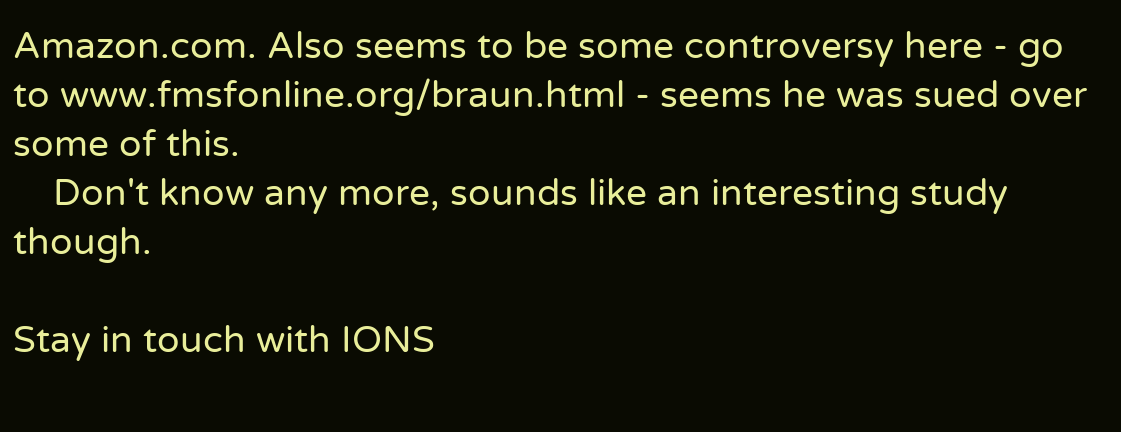Amazon.com. Also seems to be some controversy here - go to www.fmsfonline.org/braun.html - seems he was sued over some of this.
    Don't know any more, sounds like an interesting study though.

Stay in touch with IONS